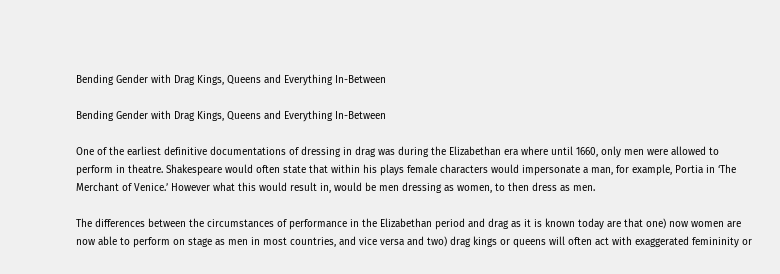Bending Gender with Drag Kings, Queens and Everything In-Between

Bending Gender with Drag Kings, Queens and Everything In-Between

One of the earliest definitive documentations of dressing in drag was during the Elizabethan era where until 1660, only men were allowed to perform in theatre. Shakespeare would often state that within his plays female characters would impersonate a man, for example, Portia in ‘The Merchant of Venice.’ However what this would result in, would be men dressing as women, to then dress as men.

The differences between the circumstances of performance in the Elizabethan period and drag as it is known today are that one) now women are now able to perform on stage as men in most countries, and vice versa and two) drag kings or queens will often act with exaggerated femininity or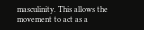masculinity. This allows the movement to act as a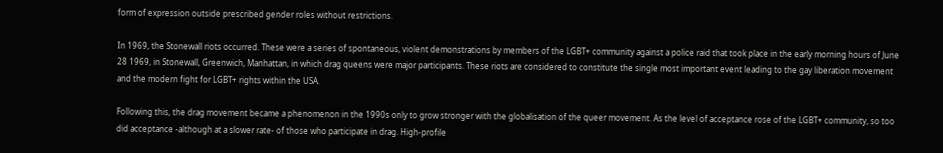form of expression outside prescribed gender roles without restrictions.

In 1969, the Stonewall riots occurred. These were a series of spontaneous, violent demonstrations by members of the LGBT+ community against a police raid that took place in the early morning hours of June 28 1969, in Stonewall, Greenwich, Manhattan, in which drag queens were major participants. These riots are considered to constitute the single most important event leading to the gay liberation movement and the modern fight for LGBT+ rights within the USA.

Following this, the drag movement became a phenomenon in the 1990s only to grow stronger with the globalisation of the queer movement. As the level of acceptance rose of the LGBT+ community, so too did acceptance -although at a slower rate- of those who participate in drag. High-profile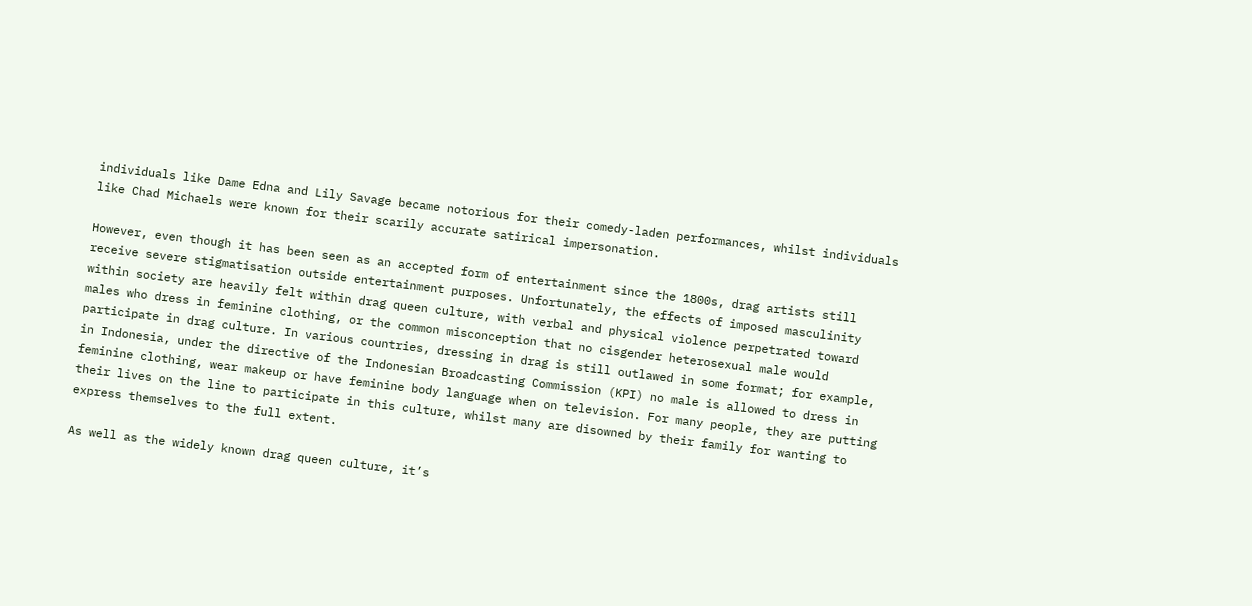individuals like Dame Edna and Lily Savage became notorious for their comedy-laden performances, whilst individuals like Chad Michaels were known for their scarily accurate satirical impersonation.

However, even though it has been seen as an accepted form of entertainment since the 1800s, drag artists still receive severe stigmatisation outside entertainment purposes. Unfortunately, the effects of imposed masculinity within society are heavily felt within drag queen culture, with verbal and physical violence perpetrated toward males who dress in feminine clothing, or the common misconception that no cisgender heterosexual male would participate in drag culture. In various countries, dressing in drag is still outlawed in some format; for example, in Indonesia, under the directive of the Indonesian Broadcasting Commission (KPI) no male is allowed to dress in feminine clothing, wear makeup or have feminine body language when on television. For many people, they are putting their lives on the line to participate in this culture, whilst many are disowned by their family for wanting to express themselves to the full extent.

As well as the widely known drag queen culture, it’s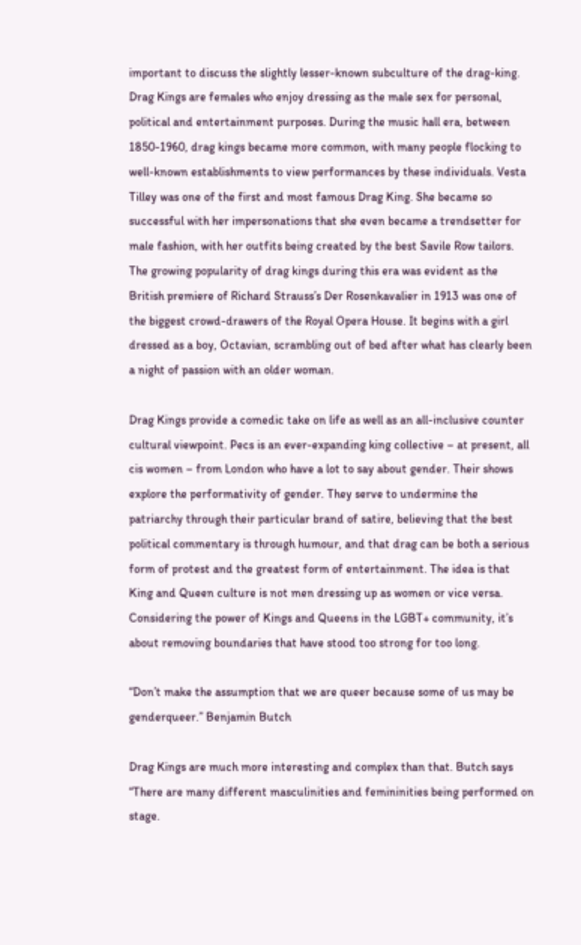important to discuss the slightly lesser-known subculture of the drag-king. Drag Kings are females who enjoy dressing as the male sex for personal, political and entertainment purposes. During the music hall era, between 1850-1960, drag kings became more common, with many people flocking to well-known establishments to view performances by these individuals. Vesta Tilley was one of the first and most famous Drag King. She became so successful with her impersonations that she even became a trendsetter for male fashion, with her outfits being created by the best Savile Row tailors. The growing popularity of drag kings during this era was evident as the British premiere of Richard Strauss’s Der Rosenkavalier in 1913 was one of the biggest crowd-drawers of the Royal Opera House. It begins with a girl dressed as a boy, Octavian, scrambling out of bed after what has clearly been a night of passion with an older woman.

Drag Kings provide a comedic take on life as well as an all-inclusive counter cultural viewpoint. Pecs is an ever-expanding king collective – at present, all cis women – from London who have a lot to say about gender. Their shows explore the performativity of gender. They serve to undermine the patriarchy through their particular brand of satire, believing that the best political commentary is through humour, and that drag can be both a serious form of protest and the greatest form of entertainment. The idea is that King and Queen culture is not men dressing up as women or vice versa. Considering the power of Kings and Queens in the LGBT+ community, it’s about removing boundaries that have stood too strong for too long.

“Don’t make the assumption that we are queer because some of us may be genderqueer.” Benjamin Butch

Drag Kings are much more interesting and complex than that. Butch says “There are many different masculinities and femininities being performed on stage.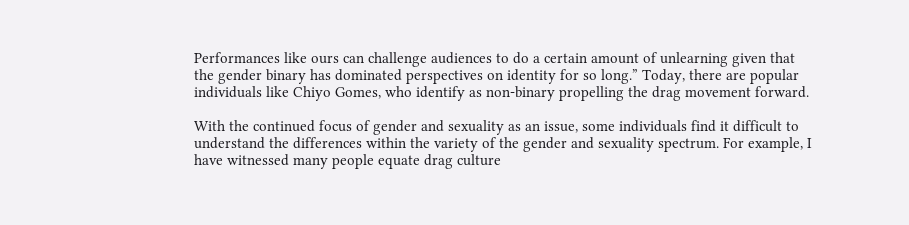Performances like ours can challenge audiences to do a certain amount of unlearning given that the gender binary has dominated perspectives on identity for so long.” Today, there are popular individuals like Chiyo Gomes, who identify as non-binary propelling the drag movement forward.

With the continued focus of gender and sexuality as an issue, some individuals find it difficult to understand the differences within the variety of the gender and sexuality spectrum. For example, I have witnessed many people equate drag culture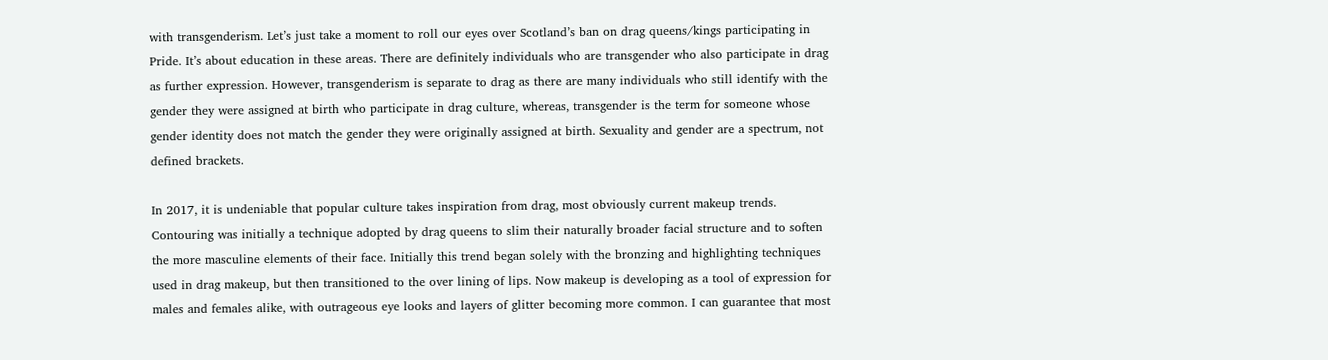with transgenderism. Let’s just take a moment to roll our eyes over Scotland’s ban on drag queens/kings participating in Pride. It’s about education in these areas. There are definitely individuals who are transgender who also participate in drag as further expression. However, transgenderism is separate to drag as there are many individuals who still identify with the gender they were assigned at birth who participate in drag culture, whereas, transgender is the term for someone whose gender identity does not match the gender they were originally assigned at birth. Sexuality and gender are a spectrum, not defined brackets.

In 2017, it is undeniable that popular culture takes inspiration from drag, most obviously current makeup trends. Contouring was initially a technique adopted by drag queens to slim their naturally broader facial structure and to soften the more masculine elements of their face. Initially this trend began solely with the bronzing and highlighting techniques used in drag makeup, but then transitioned to the over lining of lips. Now makeup is developing as a tool of expression for males and females alike, with outrageous eye looks and layers of glitter becoming more common. I can guarantee that most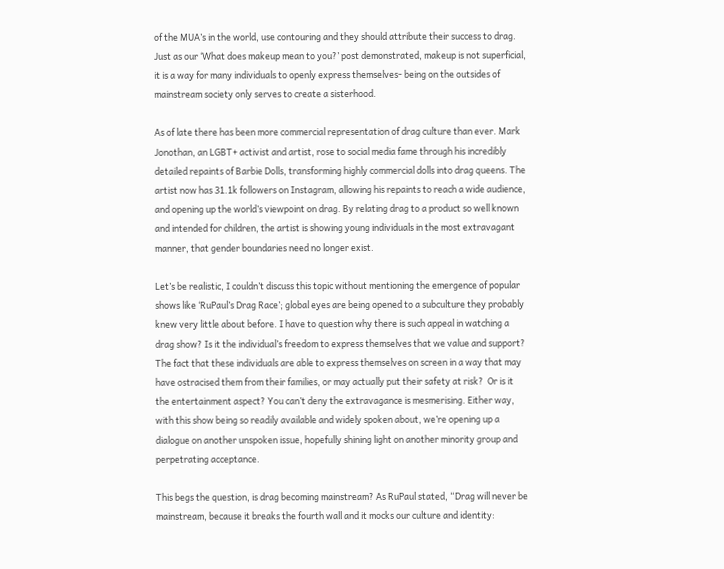of the MUA’s in the world, use contouring and they should attribute their success to drag. Just as our ‘What does makeup mean to you?’ post demonstrated, makeup is not superficial, it is a way for many individuals to openly express themselves- being on the outsides of mainstream society only serves to create a sisterhood.

As of late there has been more commercial representation of drag culture than ever. Mark Jonothan, an LGBT+ activist and artist, rose to social media fame through his incredibly detailed repaints of Barbie Dolls, transforming highly commercial dolls into drag queens. The artist now has 31.1k followers on Instagram, allowing his repaints to reach a wide audience, and opening up the world’s viewpoint on drag. By relating drag to a product so well known and intended for children, the artist is showing young individuals in the most extravagant manner, that gender boundaries need no longer exist.

Let’s be realistic, I couldn’t discuss this topic without mentioning the emergence of popular shows like ‘RuPaul’s Drag Race’; global eyes are being opened to a subculture they probably knew very little about before. I have to question why there is such appeal in watching a drag show? Is it the individual’s freedom to express themselves that we value and support? The fact that these individuals are able to express themselves on screen in a way that may have ostracised them from their families, or may actually put their safety at risk?  Or is it the entertainment aspect? You can’t deny the extravagance is mesmerising. Either way, with this show being so readily available and widely spoken about, we’re opening up a dialogue on another unspoken issue, hopefully shining light on another minority group and perpetrating acceptance.

This begs the question, is drag becoming mainstream? As RuPaul stated, “Drag will never be mainstream, because it breaks the fourth wall and it mocks our culture and identity: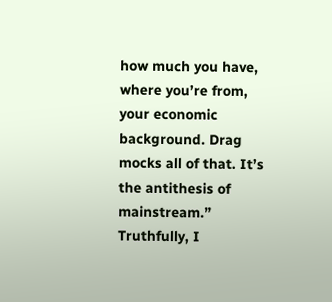how much you have, where you’re from, your economic background. Drag mocks all of that. It’s the antithesis of mainstream.” Truthfully, I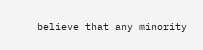believe that any minority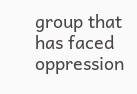group that has faced oppression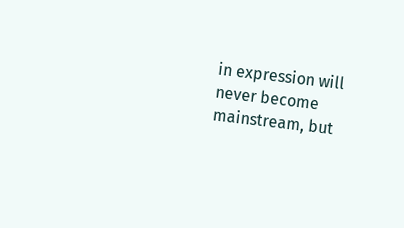in expression will never become mainstream, but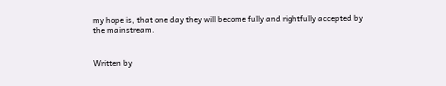my hope is, that one day they will become fully and rightfully accepted by the mainstream.


Written by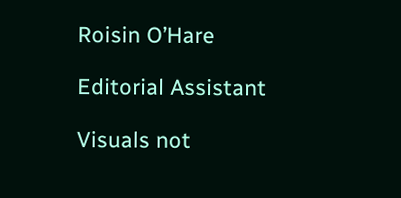Roisin O’Hare

Editorial Assistant

Visuals not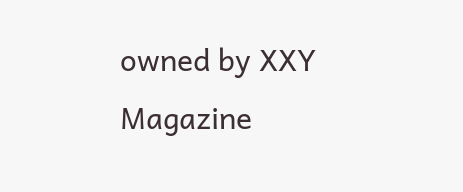owned by XXY Magazine